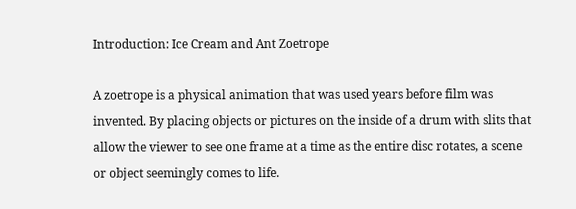Introduction: Ice Cream and Ant Zoetrope

A zoetrope is a physical animation that was used years before film was invented. By placing objects or pictures on the inside of a drum with slits that allow the viewer to see one frame at a time as the entire disc rotates, a scene or object seemingly comes to life.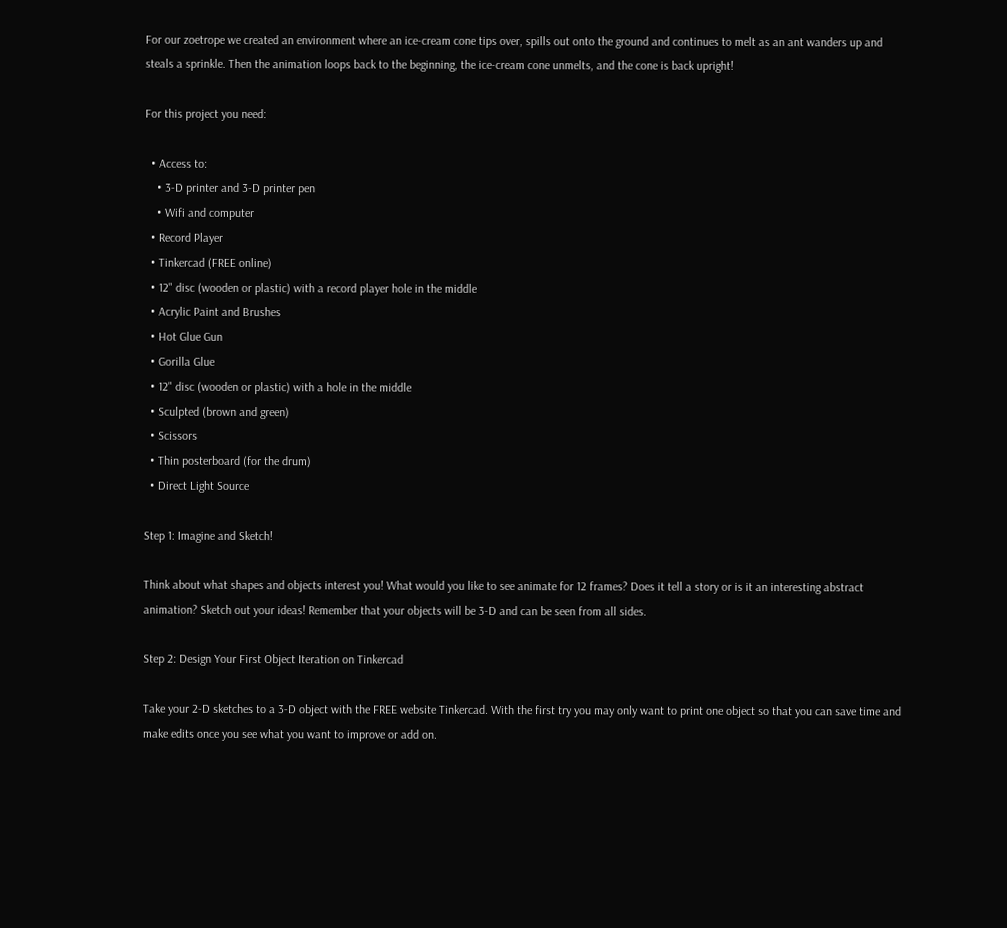For our zoetrope we created an environment where an ice-cream cone tips over, spills out onto the ground and continues to melt as an ant wanders up and steals a sprinkle. Then the animation loops back to the beginning, the ice-cream cone unmelts, and the cone is back upright!

For this project you need:

  • Access to:
    • 3-D printer and 3-D printer pen
    • Wifi and computer
  • Record Player
  • Tinkercad (FREE online)
  • 12" disc (wooden or plastic) with a record player hole in the middle
  • Acrylic Paint and Brushes
  • Hot Glue Gun
  • Gorilla Glue
  • 12" disc (wooden or plastic) with a hole in the middle
  • Sculpted (brown and green)
  • Scissors
  • Thin posterboard (for the drum)
  • Direct Light Source

Step 1: Imagine and Sketch!

Think about what shapes and objects interest you! What would you like to see animate for 12 frames? Does it tell a story or is it an interesting abstract animation? Sketch out your ideas! Remember that your objects will be 3-D and can be seen from all sides.

Step 2: Design Your First Object Iteration on Tinkercad

Take your 2-D sketches to a 3-D object with the FREE website Tinkercad. With the first try you may only want to print one object so that you can save time and make edits once you see what you want to improve or add on.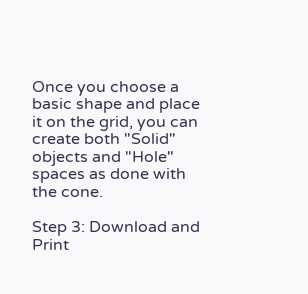Once you choose a basic shape and place it on the grid, you can create both "Solid" objects and "Hole" spaces as done with the cone.

Step 3: Download and Print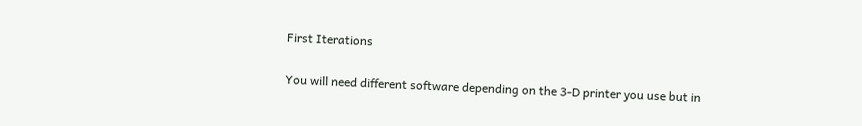First Iterations

You will need different software depending on the 3-D printer you use but in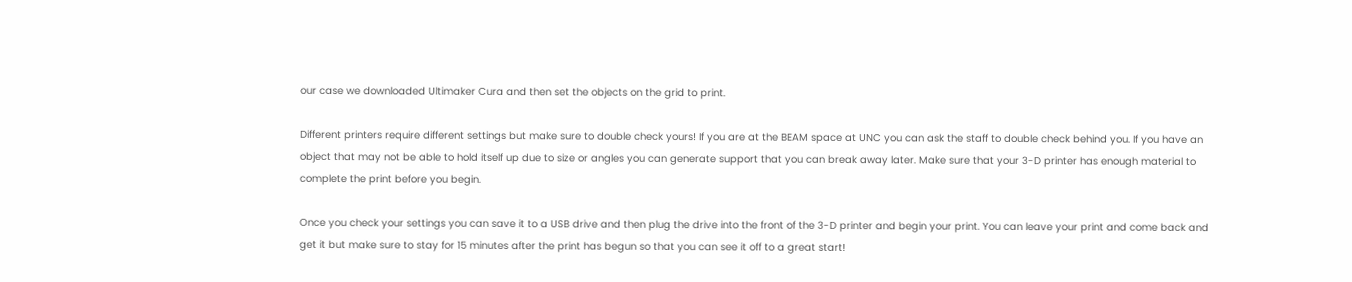our case we downloaded Ultimaker Cura and then set the objects on the grid to print.

Different printers require different settings but make sure to double check yours! If you are at the BEAM space at UNC you can ask the staff to double check behind you. If you have an object that may not be able to hold itself up due to size or angles you can generate support that you can break away later. Make sure that your 3-D printer has enough material to complete the print before you begin.

Once you check your settings you can save it to a USB drive and then plug the drive into the front of the 3-D printer and begin your print. You can leave your print and come back and get it but make sure to stay for 15 minutes after the print has begun so that you can see it off to a great start!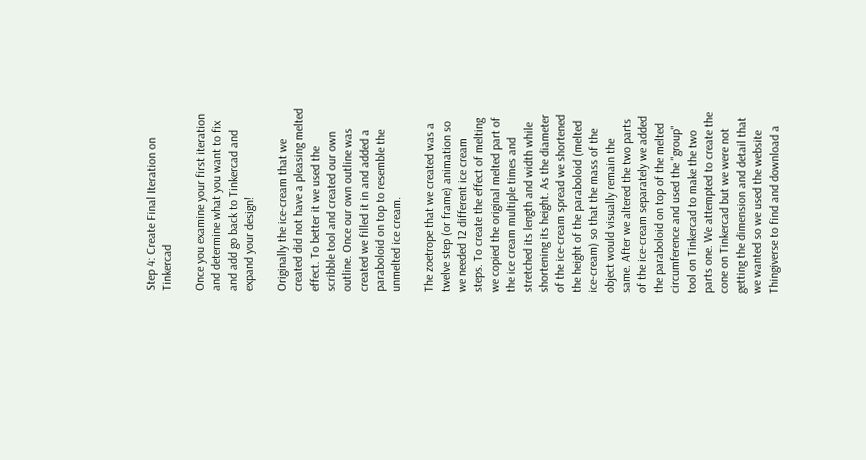Step 4: Create Final Iteration on Tinkercad

Once you examine your first iteration and determine what you want to fix and add go back to Tinkercad and expand your design!

Originally the ice-cream that we created did not have a pleasing melted effect. To better it we used the scribble tool and created our own outline. Once our own outline was created we filled it in and added a paraboloid on top to resemble the unmelted ice cream.

The zoetrope that we created was a twelve step (or frame) animation so we needed 12 different ice cream steps. To create the effect of melting we copied the original melted part of the ice cream multiple times and stretched its length and width while shortening its height. As the diameter of the ice-cream spread we shortened the height of the paraboloid (melted ice-cream) so that the mass of the object would visually remain the same. After we altered the two parts of the ice-cream separately we added the paraboloid on top of the melted circumference and used the "group" tool on Tinkercad to make the two parts one. We attempted to create the cone on Tinkercad but we were not getting the dimension and detail that we wanted so we used the website Thingiverse to find and download a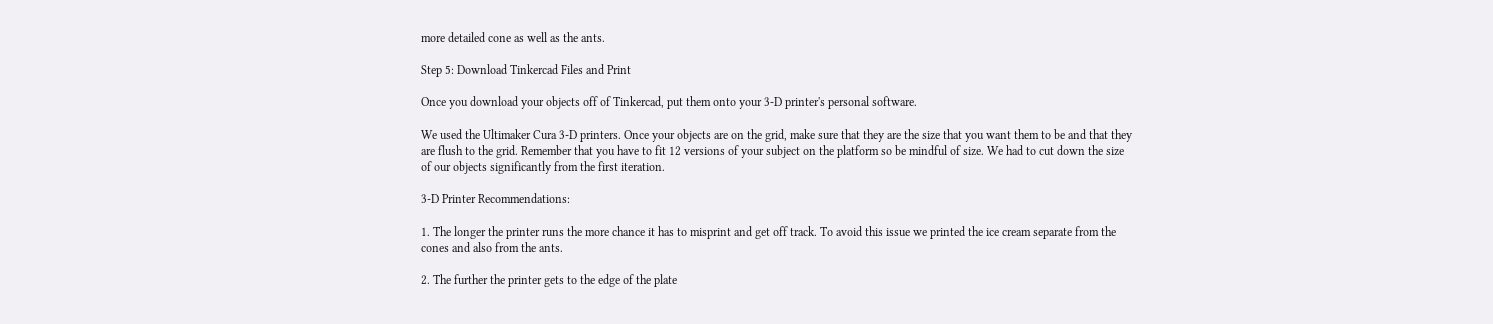more detailed cone as well as the ants.

Step 5: Download Tinkercad Files and Print

Once you download your objects off of Tinkercad, put them onto your 3-D printer's personal software.

We used the Ultimaker Cura 3-D printers. Once your objects are on the grid, make sure that they are the size that you want them to be and that they are flush to the grid. Remember that you have to fit 12 versions of your subject on the platform so be mindful of size. We had to cut down the size of our objects significantly from the first iteration.

3-D Printer Recommendations:

1. The longer the printer runs the more chance it has to misprint and get off track. To avoid this issue we printed the ice cream separate from the cones and also from the ants.

2. The further the printer gets to the edge of the plate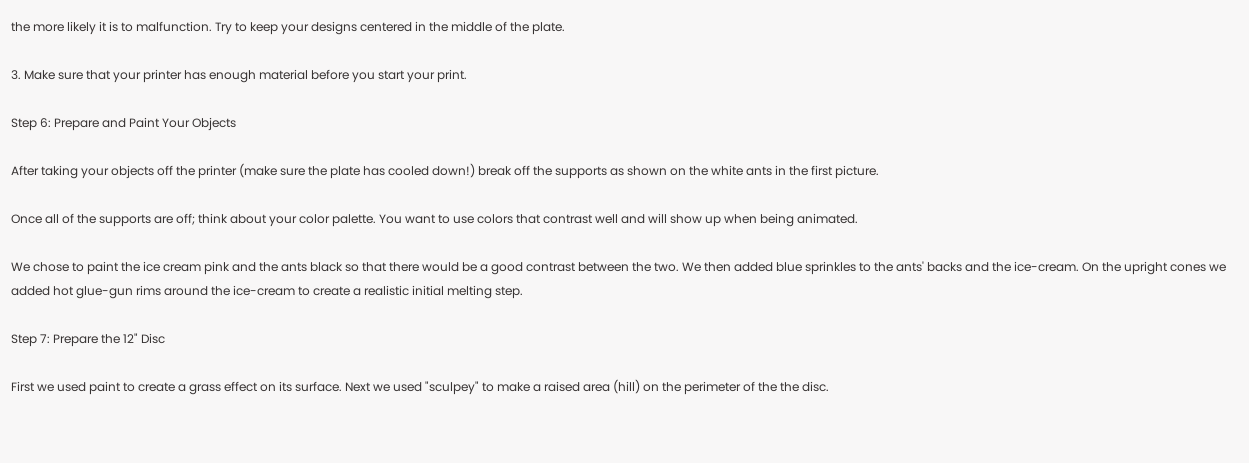the more likely it is to malfunction. Try to keep your designs centered in the middle of the plate.

3. Make sure that your printer has enough material before you start your print.

Step 6: Prepare and Paint Your Objects

After taking your objects off the printer (make sure the plate has cooled down!) break off the supports as shown on the white ants in the first picture.

Once all of the supports are off; think about your color palette. You want to use colors that contrast well and will show up when being animated.

We chose to paint the ice cream pink and the ants black so that there would be a good contrast between the two. We then added blue sprinkles to the ants' backs and the ice-cream. On the upright cones we added hot glue-gun rims around the ice-cream to create a realistic initial melting step.

Step 7: Prepare the 12" Disc

First we used paint to create a grass effect on its surface. Next we used "sculpey" to make a raised area (hill) on the perimeter of the the disc.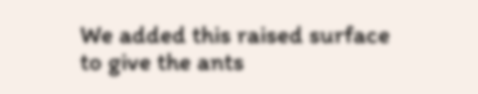We added this raised surface to give the ants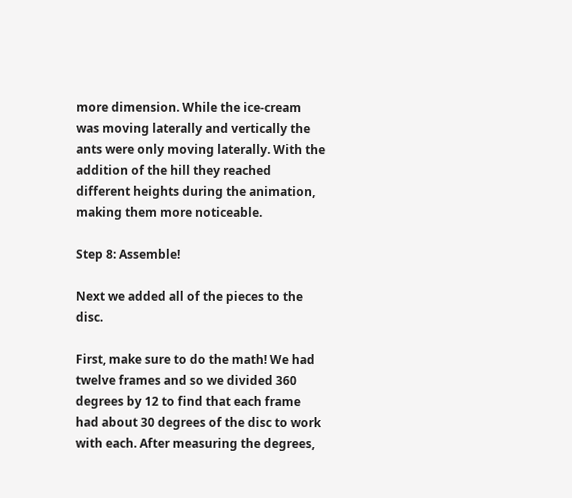more dimension. While the ice-cream was moving laterally and vertically the ants were only moving laterally. With the addition of the hill they reached different heights during the animation, making them more noticeable.

Step 8: Assemble!

Next we added all of the pieces to the disc.

First, make sure to do the math! We had twelve frames and so we divided 360 degrees by 12 to find that each frame had about 30 degrees of the disc to work with each. After measuring the degrees,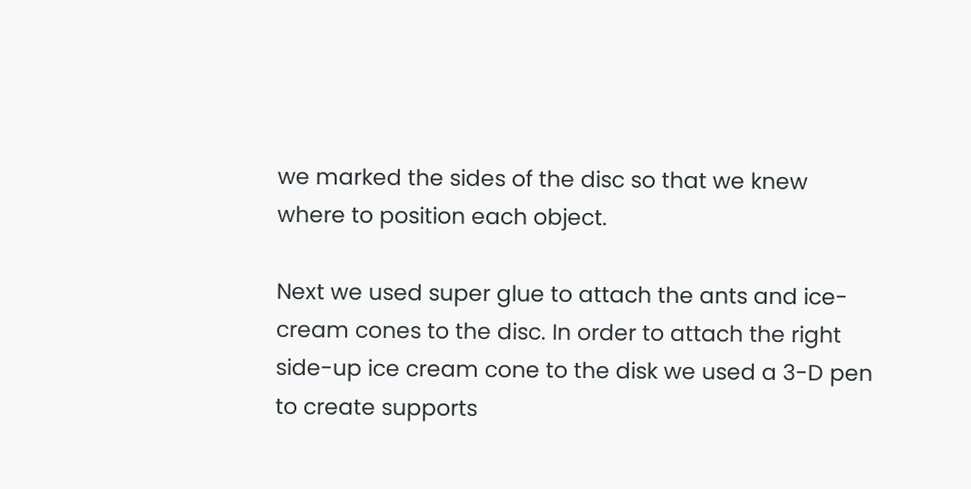we marked the sides of the disc so that we knew where to position each object.

Next we used super glue to attach the ants and ice-cream cones to the disc. In order to attach the right side-up ice cream cone to the disk we used a 3-D pen to create supports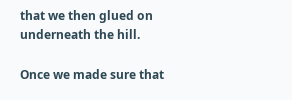that we then glued on underneath the hill.

Once we made sure that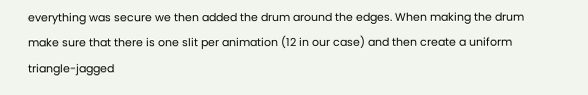everything was secure we then added the drum around the edges. When making the drum make sure that there is one slit per animation (12 in our case) and then create a uniform triangle-jagged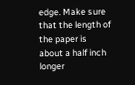edge. Make sure that the length of the paper is about a half inch longer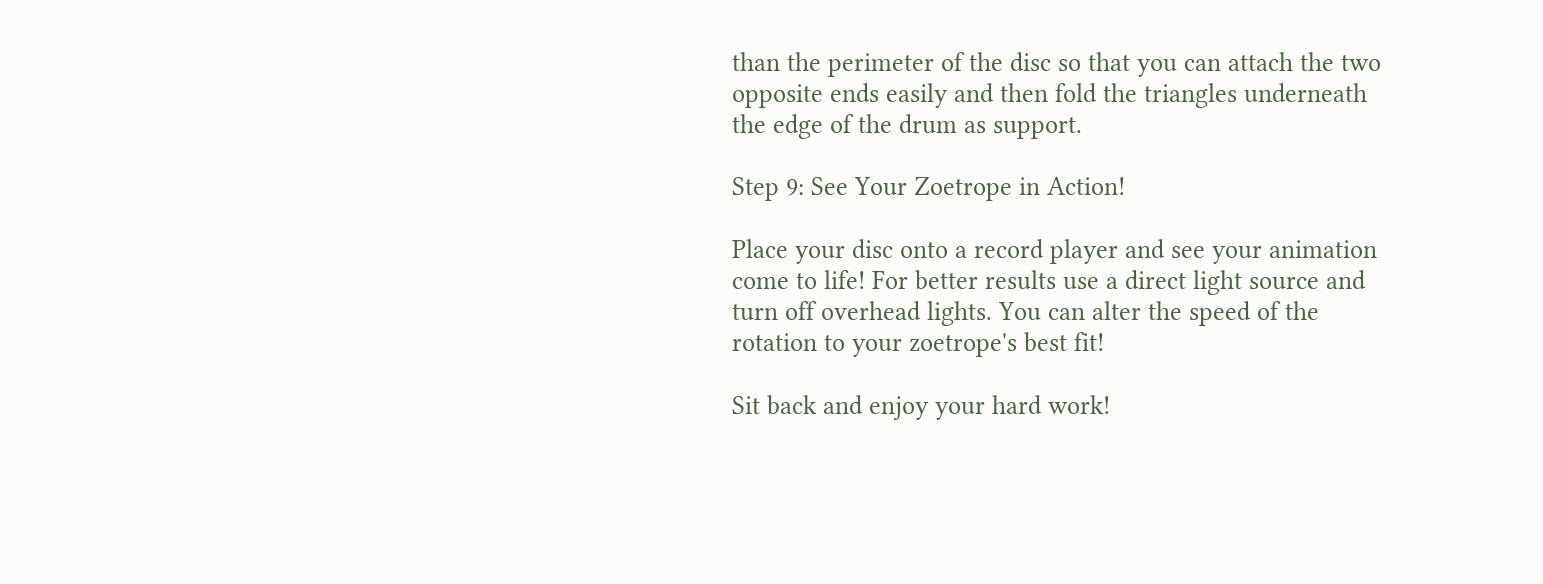than the perimeter of the disc so that you can attach the two opposite ends easily and then fold the triangles underneath the edge of the drum as support.

Step 9: See Your Zoetrope in Action!

Place your disc onto a record player and see your animation come to life! For better results use a direct light source and turn off overhead lights. You can alter the speed of the rotation to your zoetrope's best fit!

Sit back and enjoy your hard work!